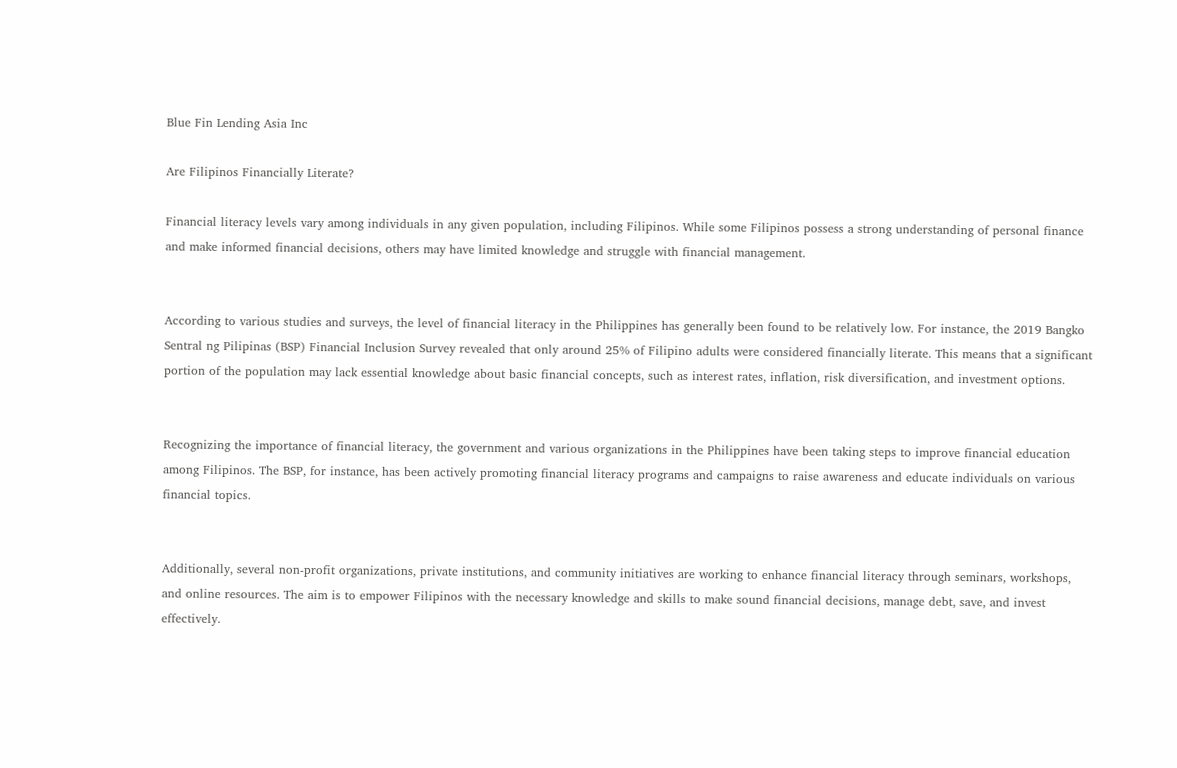Blue Fin Lending Asia Inc

Are Filipinos Financially Literate?

Financial literacy levels vary among individuals in any given population, including Filipinos. While some Filipinos possess a strong understanding of personal finance and make informed financial decisions, others may have limited knowledge and struggle with financial management.


According to various studies and surveys, the level of financial literacy in the Philippines has generally been found to be relatively low. For instance, the 2019 Bangko Sentral ng Pilipinas (BSP) Financial Inclusion Survey revealed that only around 25% of Filipino adults were considered financially literate. This means that a significant portion of the population may lack essential knowledge about basic financial concepts, such as interest rates, inflation, risk diversification, and investment options.


Recognizing the importance of financial literacy, the government and various organizations in the Philippines have been taking steps to improve financial education among Filipinos. The BSP, for instance, has been actively promoting financial literacy programs and campaigns to raise awareness and educate individuals on various financial topics.


Additionally, several non-profit organizations, private institutions, and community initiatives are working to enhance financial literacy through seminars, workshops, and online resources. The aim is to empower Filipinos with the necessary knowledge and skills to make sound financial decisions, manage debt, save, and invest effectively.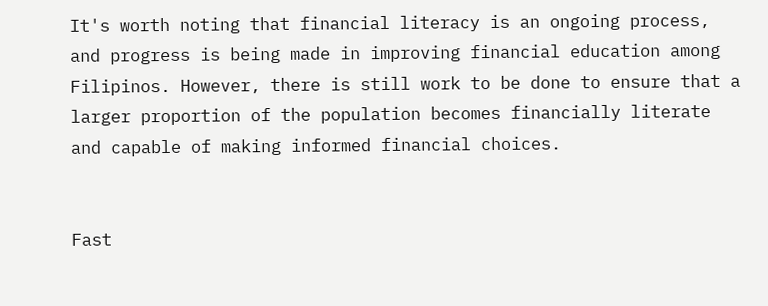It's worth noting that financial literacy is an ongoing process, and progress is being made in improving financial education among Filipinos. However, there is still work to be done to ensure that a larger proportion of the population becomes financially literate and capable of making informed financial choices.


Fast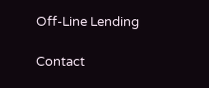Off-Line Lending

Contact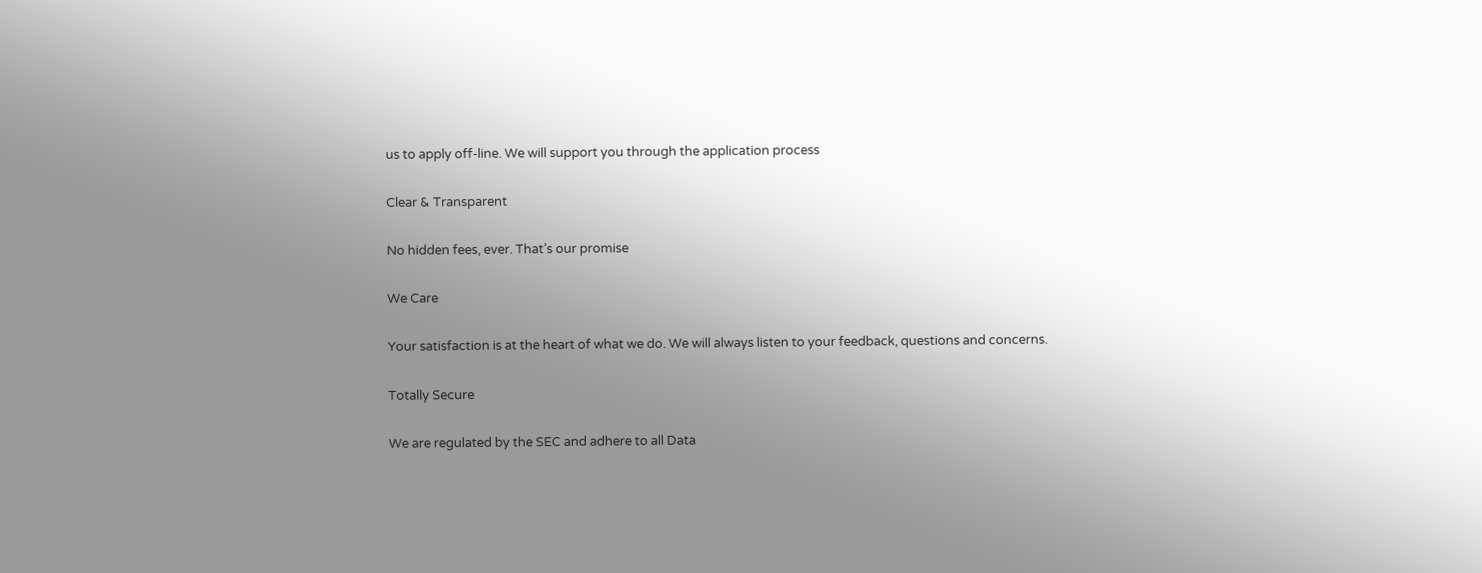us to apply off-line. We will support you through the application process

Clear & Transparent

No hidden fees, ever. That’s our promise

We Care

Your satisfaction is at the heart of what we do. We will always listen to your feedback, questions and concerns.

Totally Secure

We are regulated by the SEC and adhere to all Data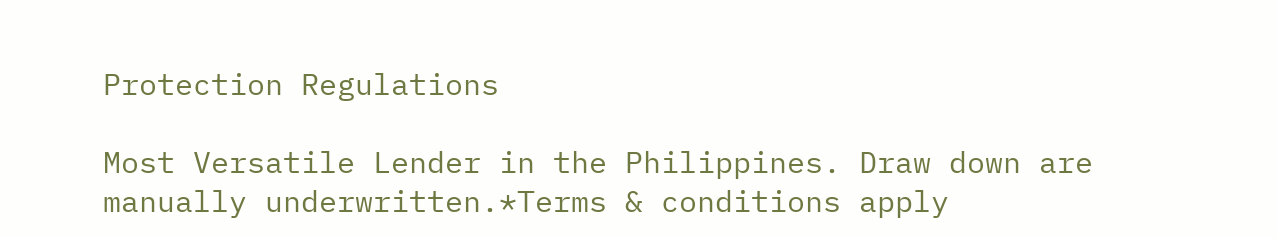Protection Regulations

Most Versatile Lender in the Philippines. Draw down are manually underwritten.*Terms & conditions apply